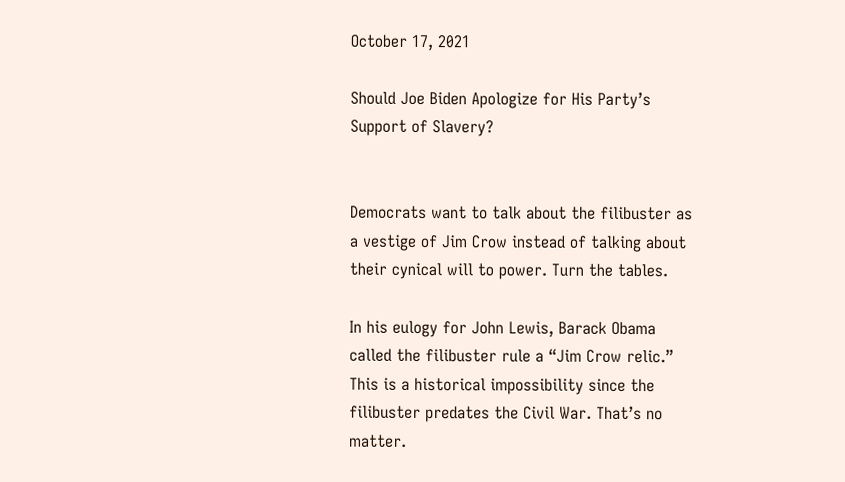October 17, 2021

Should Joe Biden Apologize for His Party’s Support of Slavery?


Democrats want to talk about the filibuster as a vestige of Jim Crow instead of talking about their cynical will to power. Turn the tables.

In his eulogy for John Lewis, Barack Obama called the filibuster rule a “Jim Crow relic.” This is a historical impossibility since the filibuster predates the Civil War. That’s no matter.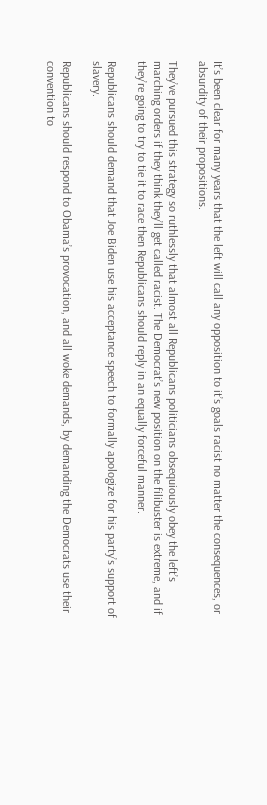It’s been clear for many years that the left will call any opposition to it’s goals racist no matter the consequences, or absurdity of their propositions.

They’ve pursued this strategy so ruthlessly that almost all Republicans politicians obsequiously obey the left’s marching orders if they think they’ll get called racist. The Democrat’s new position on the filibuster is extreme, and if they’re going to try to tie it to race then Republicans should reply in an equally forceful manner.

Republicans should demand that Joe Biden use his acceptance speech to formally apologize for his party’s support of slavery.

Republicans should respond to Obama’s provocation, and all woke demands, by demanding the Democrats use their convention to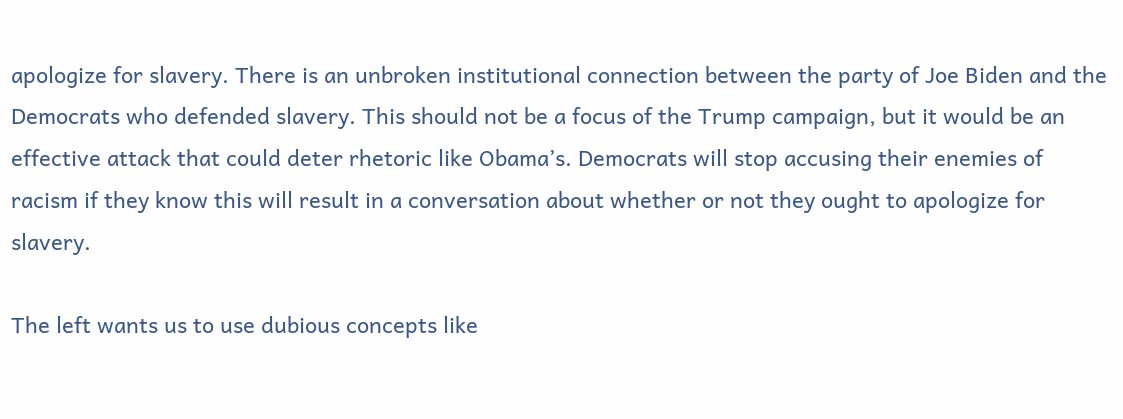apologize for slavery. There is an unbroken institutional connection between the party of Joe Biden and the Democrats who defended slavery. This should not be a focus of the Trump campaign, but it would be an effective attack that could deter rhetoric like Obama’s. Democrats will stop accusing their enemies of racism if they know this will result in a conversation about whether or not they ought to apologize for slavery.

The left wants us to use dubious concepts like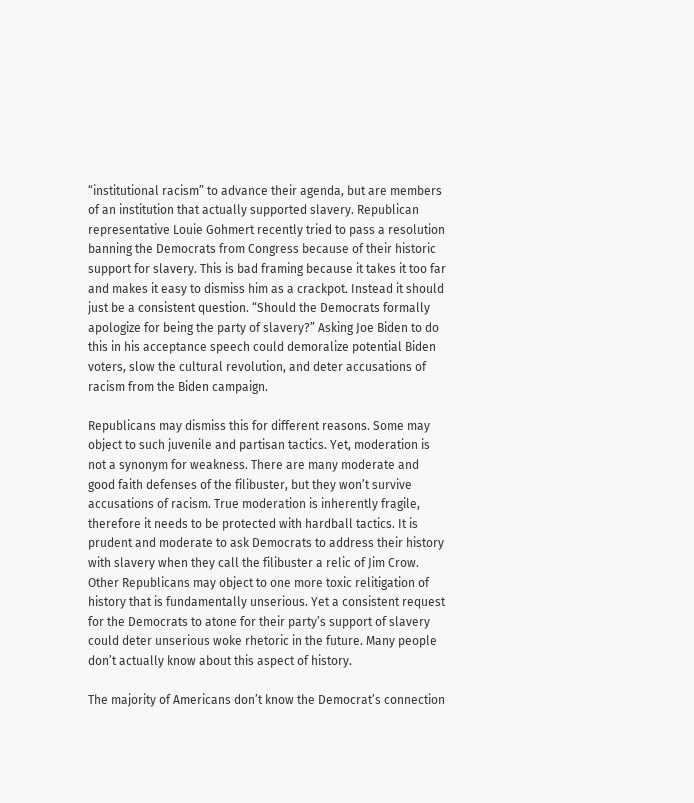“institutional racism” to advance their agenda, but are members of an institution that actually supported slavery. Republican representative Louie Gohmert recently tried to pass a resolution banning the Democrats from Congress because of their historic support for slavery. This is bad framing because it takes it too far and makes it easy to dismiss him as a crackpot. Instead it should just be a consistent question. “Should the Democrats formally apologize for being the party of slavery?” Asking Joe Biden to do this in his acceptance speech could demoralize potential Biden voters, slow the cultural revolution, and deter accusations of racism from the Biden campaign.

Republicans may dismiss this for different reasons. Some may object to such juvenile and partisan tactics. Yet, moderation is not a synonym for weakness. There are many moderate and good faith defenses of the filibuster, but they won’t survive accusations of racism. True moderation is inherently fragile, therefore it needs to be protected with hardball tactics. It is prudent and moderate to ask Democrats to address their history with slavery when they call the filibuster a relic of Jim Crow. Other Republicans may object to one more toxic relitigation of history that is fundamentally unserious. Yet a consistent request for the Democrats to atone for their party’s support of slavery could deter unserious woke rhetoric in the future. Many people don’t actually know about this aspect of history.

The majority of Americans don’t know the Democrat’s connection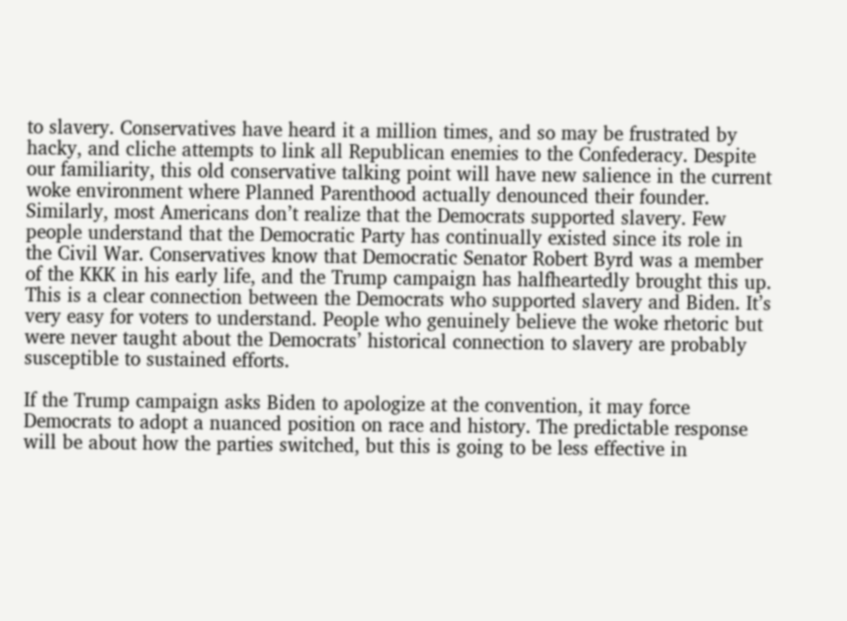to slavery. Conservatives have heard it a million times, and so may be frustrated by hacky, and cliche attempts to link all Republican enemies to the Confederacy. Despite our familiarity, this old conservative talking point will have new salience in the current woke environment where Planned Parenthood actually denounced their founder. Similarly, most Americans don’t realize that the Democrats supported slavery. Few people understand that the Democratic Party has continually existed since its role in the Civil War. Conservatives know that Democratic Senator Robert Byrd was a member of the KKK in his early life, and the Trump campaign has halfheartedly brought this up. This is a clear connection between the Democrats who supported slavery and Biden. It’s very easy for voters to understand. People who genuinely believe the woke rhetoric but were never taught about the Democrats’ historical connection to slavery are probably susceptible to sustained efforts.

If the Trump campaign asks Biden to apologize at the convention, it may force Democrats to adopt a nuanced position on race and history. The predictable response will be about how the parties switched, but this is going to be less effective in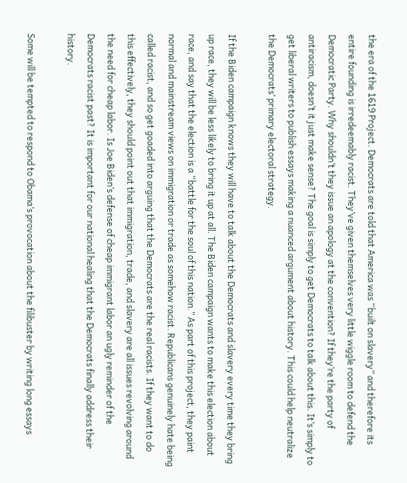the era of the 1619 Project. Democrats are told that America was “built on slavery” and therefore its entire founding is irredeemably racist. They’ve given themselves very little wiggle room to defend the Democratic Party. Why shouldn’t they issue an apology at the convention? If they’re the party of antiracism, doesn’t it just make sense? The goal is simply to get Democrats to talk about this. It’s simply to get liberal writers to publish essays making a nuanced argument about history. This could help neutralize the Democrats’ primary electoral strategy.

If the Biden campaign knows they will have to talk about the Democrats and slavery every time they bring up race, they will be less likely to bring it up at all. The Biden campaign wants to make this election about race, and say that the election is a “battle for the soul of this nation.” As part of this project, they paint normal and mainstream views on immigration or trade as somehow racist. Republicans genuinely hate being called racist, and so get goaded into arguing that the Democrats are the real racists. If they want to do this effectively, they should point out that immigration, trade, and slavery are all issues revolving around the need for cheap labor. Is Joe Biden’s defense of cheap immigrant labor an ugly reminder of the Democrats racist past? It is important for our national healing that the Democrats finally address their history.

Some will be tempted to respond to Obama’s provocation about the filibuster by writing long essays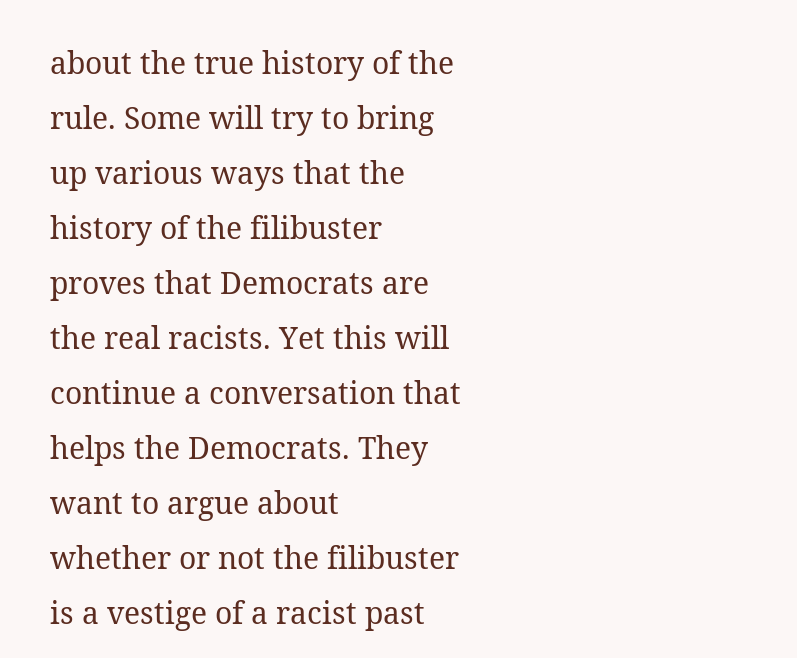about the true history of the rule. Some will try to bring up various ways that the history of the filibuster proves that Democrats are the real racists. Yet this will continue a conversation that helps the Democrats. They want to argue about whether or not the filibuster is a vestige of a racist past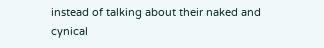instead of talking about their naked and cynical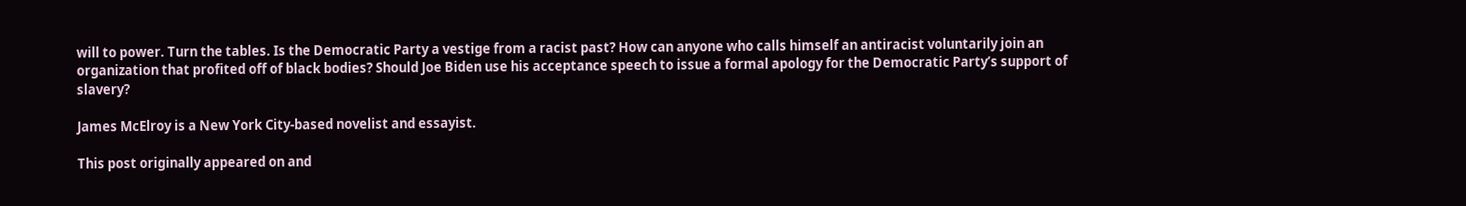will to power. Turn the tables. Is the Democratic Party a vestige from a racist past? How can anyone who calls himself an antiracist voluntarily join an organization that profited off of black bodies? Should Joe Biden use his acceptance speech to issue a formal apology for the Democratic Party’s support of slavery?

James McElroy is a New York City-based novelist and essayist.

This post originally appeared on and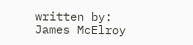written by:
James McElroy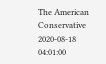The American Conservative 2020-08-18 04:01:00